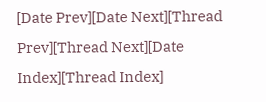[Date Prev][Date Next][Thread Prev][Thread Next][Date Index][Thread Index]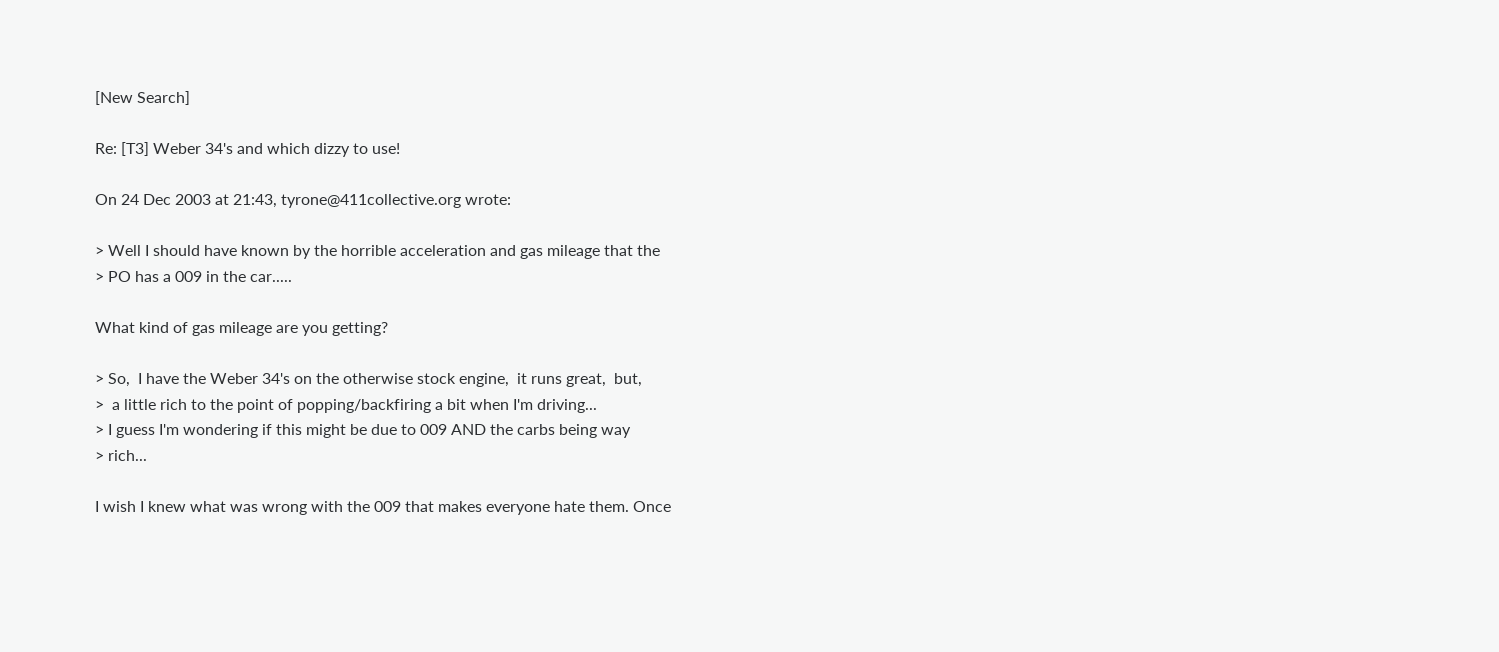[New Search]

Re: [T3] Weber 34's and which dizzy to use!

On 24 Dec 2003 at 21:43, tyrone@411collective.org wrote:

> Well I should have known by the horrible acceleration and gas mileage that the
> PO has a 009 in the car.....

What kind of gas mileage are you getting?

> So,  I have the Weber 34's on the otherwise stock engine,  it runs great,  but,
>  a little rich to the point of popping/backfiring a bit when I'm driving...
> I guess I'm wondering if this might be due to 009 AND the carbs being way
> rich...

I wish I knew what was wrong with the 009 that makes everyone hate them. Once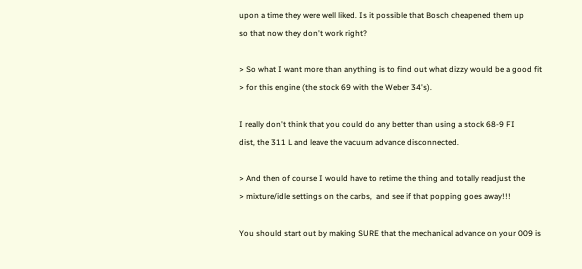upon a time they were well liked. Is it possible that Bosch cheapened them up
so that now they don't work right?

> So what I want more than anything is to find out what dizzy would be a good fit
> for this engine (the stock 69 with the Weber 34's).

I really don't think that you could do any better than using a stock 68-9 FI
dist, the 311 L and leave the vacuum advance disconnected.

> And then of course I would have to retime the thing and totally readjust the
> mixture/idle settings on the carbs,  and see if that popping goes away!!!

You should start out by making SURE that the mechanical advance on your 009 is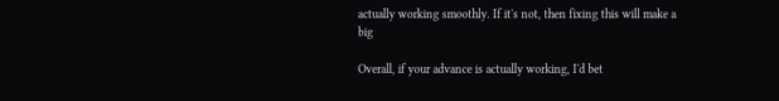actually working smoothly. If it's not, then fixing this will make a big

Overall, if your advance is actually working, I'd bet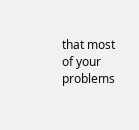that most of your
problems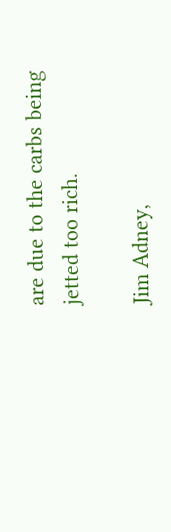are due to the carbs being jetted too rich.

Jim Adney,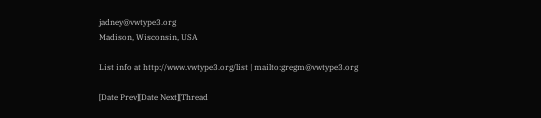jadney@vwtype3.org
Madison, Wisconsin, USA

List info at http://www.vwtype3.org/list | mailto:gregm@vwtype3.org

[Date Prev][Date Next][Thread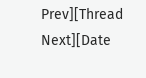Prev][Thread Next][Date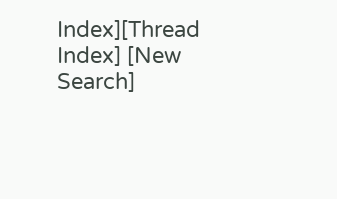Index][Thread Index] [New Search]